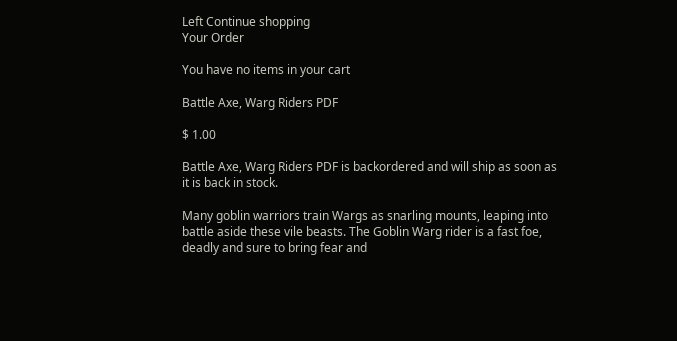Left Continue shopping
Your Order

You have no items in your cart

Battle Axe, Warg Riders PDF

$ 1.00

Battle Axe, Warg Riders PDF is backordered and will ship as soon as it is back in stock.

Many goblin warriors train Wargs as snarling mounts, leaping into battle aside these vile beasts. The Goblin Warg rider is a fast foe, deadly and sure to bring fear and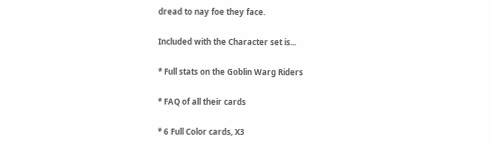dread to nay foe they face.

Included with the Character set is...

* Full stats on the Goblin Warg Riders

* FAQ of all their cards

* 6 Full Color cards, X3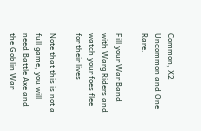Common, X2 Uncommon and One Rare.

Fill your War Band with Warg Riders and watch your foes flee for their lives

Note that this is not a full game, you will need Battle Axe and the Goblin War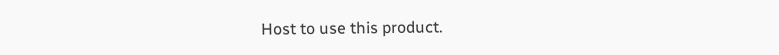Host to use this product.